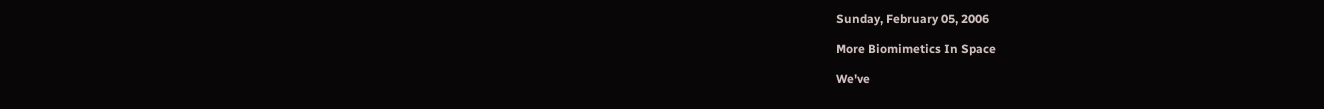Sunday, February 05, 2006

More Biomimetics In Space

We've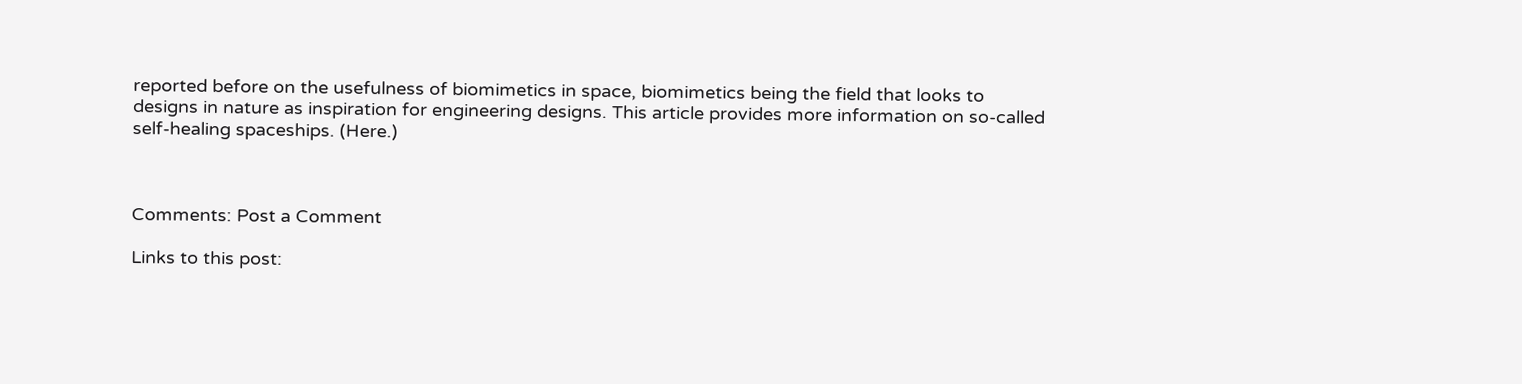reported before on the usefulness of biomimetics in space, biomimetics being the field that looks to designs in nature as inspiration for engineering designs. This article provides more information on so-called self-healing spaceships. (Here.)



Comments: Post a Comment

Links to this post: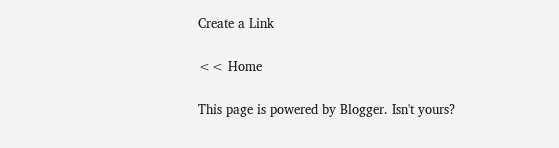Create a Link

<< Home

This page is powered by Blogger. Isn't yours?